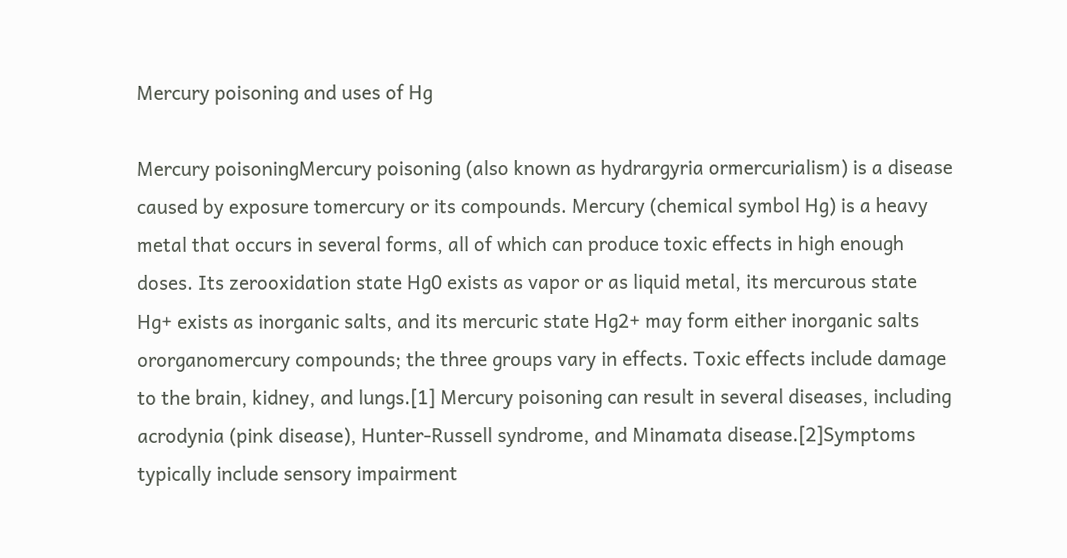Mercury poisoning and uses of Hg

Mercury poisoningMercury poisoning (also known as hydrargyria ormercurialism) is a disease caused by exposure tomercury or its compounds. Mercury (chemical symbol Hg) is a heavy metal that occurs in several forms, all of which can produce toxic effects in high enough doses. Its zerooxidation state Hg0 exists as vapor or as liquid metal, its mercurous state Hg+ exists as inorganic salts, and its mercuric state Hg2+ may form either inorganic salts ororganomercury compounds; the three groups vary in effects. Toxic effects include damage to the brain, kidney, and lungs.[1] Mercury poisoning can result in several diseases, including acrodynia (pink disease), Hunter-Russell syndrome, and Minamata disease.[2]Symptoms typically include sensory impairment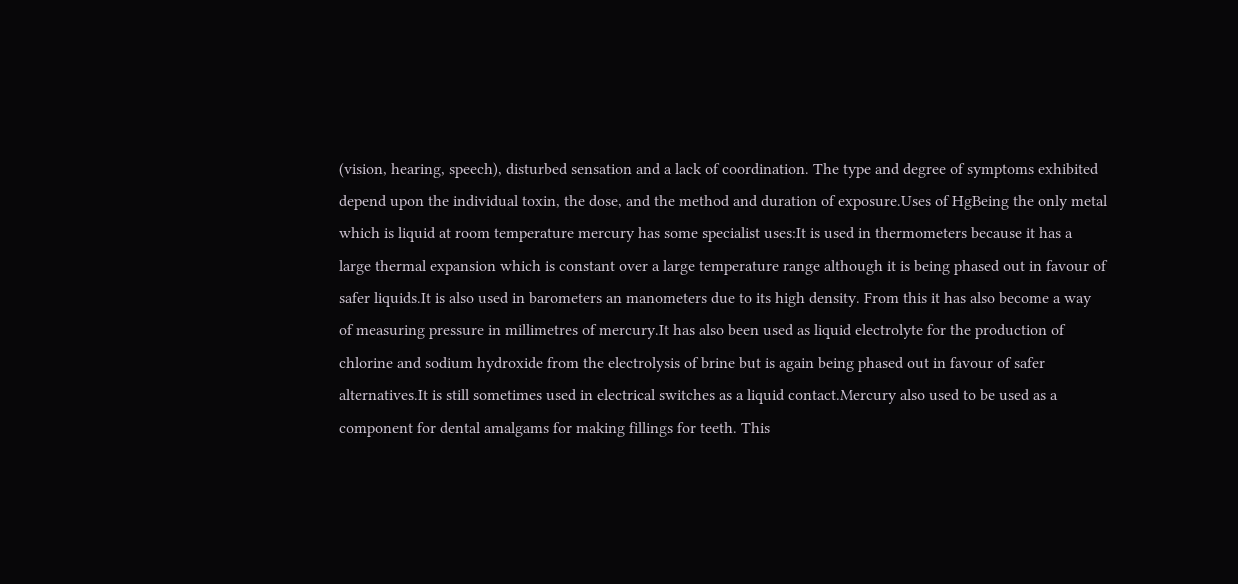(vision, hearing, speech), disturbed sensation and a lack of coordination. The type and degree of symptoms exhibited depend upon the individual toxin, the dose, and the method and duration of exposure.Uses of HgBeing the only metal which is liquid at room temperature mercury has some specialist uses:It is used in thermometers because it has a large thermal expansion which is constant over a large temperature range although it is being phased out in favour of safer liquids.It is also used in barometers an manometers due to its high density. From this it has also become a way of measuring pressure in millimetres of mercury.It has also been used as liquid electrolyte for the production of chlorine and sodium hydroxide from the electrolysis of brine but is again being phased out in favour of safer alternatives.It is still sometimes used in electrical switches as a liquid contact.Mercury also used to be used as a component for dental amalgams for making fillings for teeth. This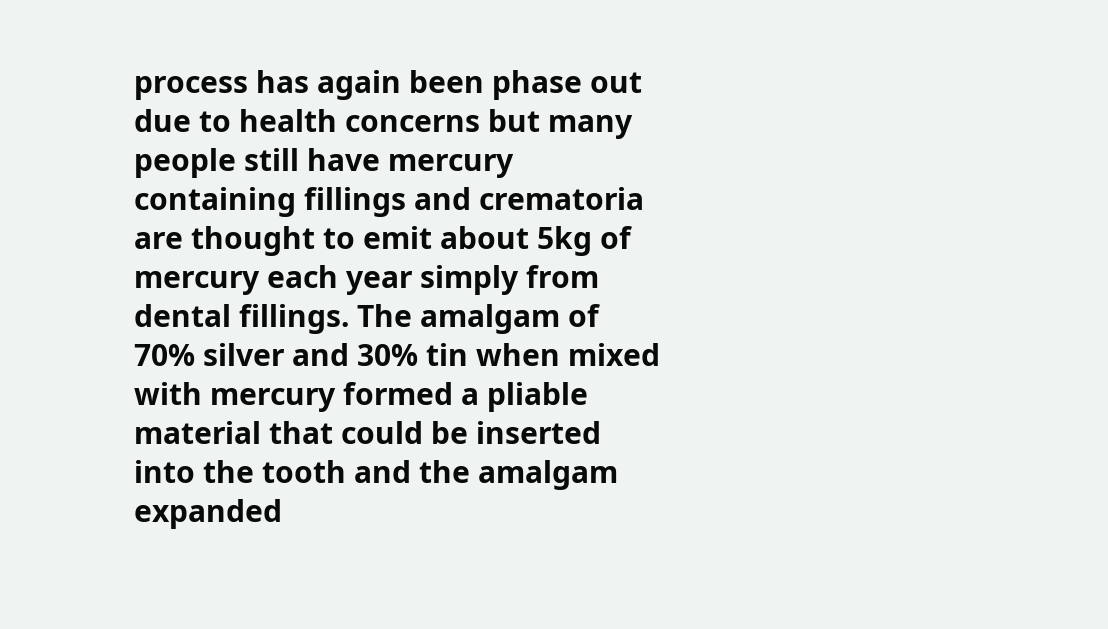process has again been phase out due to health concerns but many people still have mercury containing fillings and crematoria are thought to emit about 5kg of mercury each year simply from dental fillings. The amalgam of 70% silver and 30% tin when mixed with mercury formed a pliable material that could be inserted into the tooth and the amalgam expanded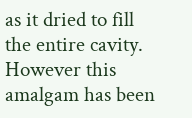as it dried to fill the entire cavity. However this amalgam has been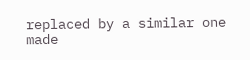replaced by a similar one made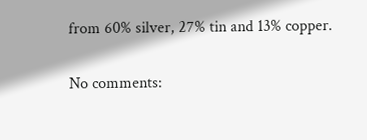from 60% silver, 27% tin and 13% copper.

No comments: